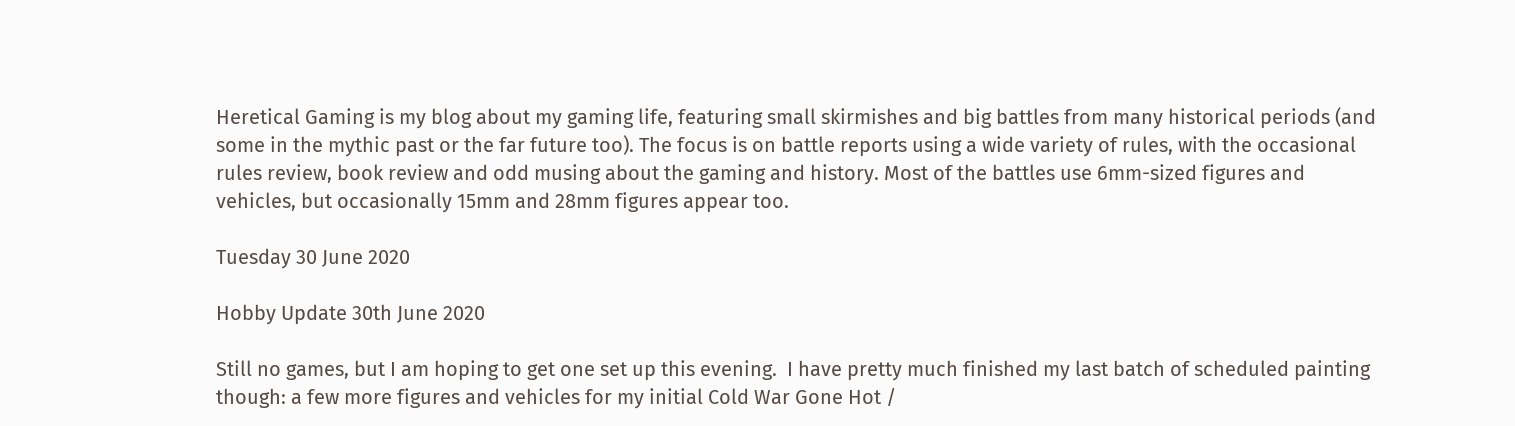Heretical Gaming is my blog about my gaming life, featuring small skirmishes and big battles from many historical periods (and some in the mythic past or the far future too). The focus is on battle reports using a wide variety of rules, with the occasional rules review, book review and odd musing about the gaming and history. Most of the battles use 6mm-sized figures and vehicles, but occasionally 15mm and 28mm figures appear too.

Tuesday 30 June 2020

Hobby Update 30th June 2020

Still no games, but I am hoping to get one set up this evening.  I have pretty much finished my last batch of scheduled painting though: a few more figures and vehicles for my initial Cold War Gone Hot /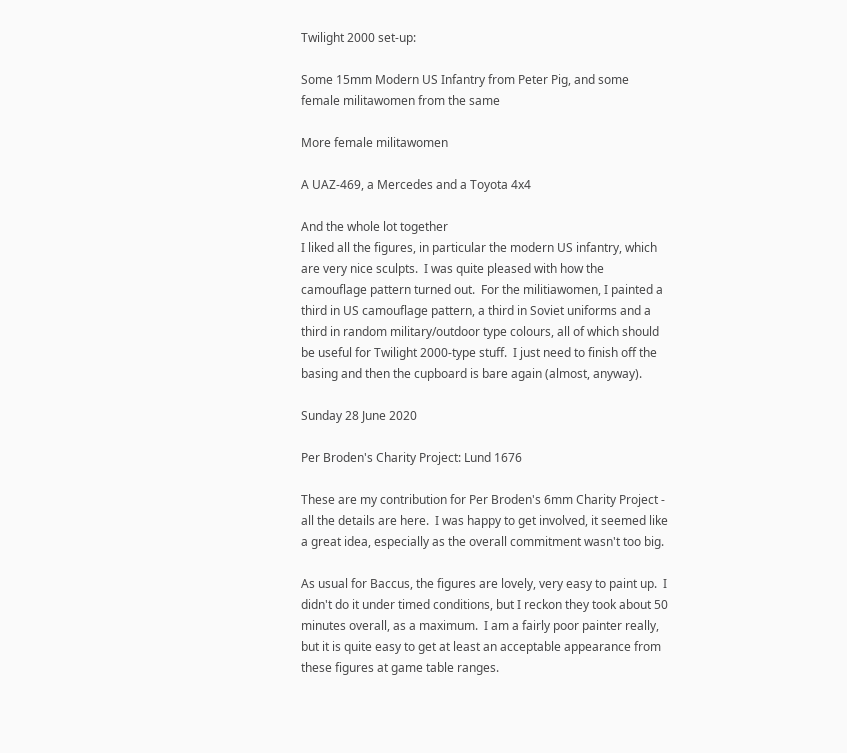Twilight 2000 set-up:

Some 15mm Modern US Infantry from Peter Pig, and some female militawomen from the same

More female militawomen

A UAZ-469, a Mercedes and a Toyota 4x4

And the whole lot together
I liked all the figures, in particular the modern US infantry, which are very nice sculpts.  I was quite pleased with how the camouflage pattern turned out.  For the militiawomen, I painted a third in US camouflage pattern, a third in Soviet uniforms and a third in random military/outdoor type colours, all of which should be useful for Twilight 2000-type stuff.  I just need to finish off the basing and then the cupboard is bare again (almost, anyway).

Sunday 28 June 2020

Per Broden's Charity Project: Lund 1676

These are my contribution for Per Broden's 6mm Charity Project - all the details are here.  I was happy to get involved, it seemed like a great idea, especially as the overall commitment wasn't too big.

As usual for Baccus, the figures are lovely, very easy to paint up.  I didn't do it under timed conditions, but I reckon they took about 50 minutes overall, as a maximum.  I am a fairly poor painter really, but it is quite easy to get at least an acceptable appearance from these figures at game table ranges.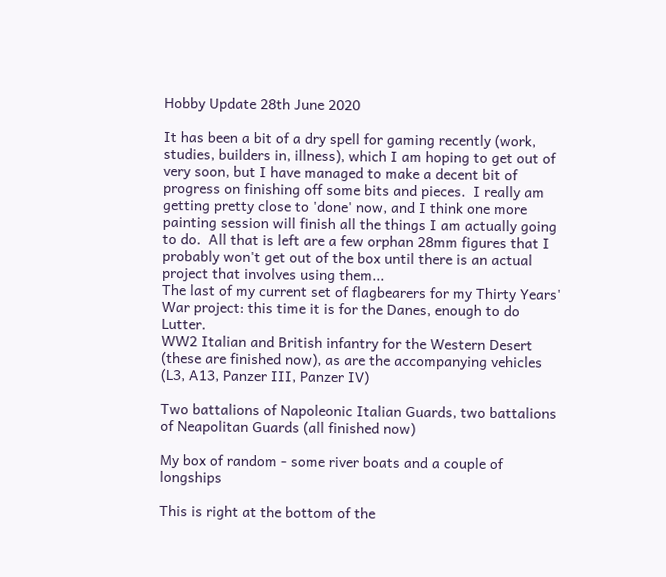Hobby Update 28th June 2020

It has been a bit of a dry spell for gaming recently (work, studies, builders in, illness), which I am hoping to get out of very soon, but I have managed to make a decent bit of progress on finishing off some bits and pieces.  I really am getting pretty close to 'done' now, and I think one more painting session will finish all the things I am actually going to do.  All that is left are a few orphan 28mm figures that I probably won't get out of the box until there is an actual project that involves using them...
The last of my current set of flagbearers for my Thirty Years' War project: this time it is for the Danes, enough to do Lutter.
WW2 Italian and British infantry for the Western Desert (these are finished now), as are the accompanying vehicles (L3, A13, Panzer III, Panzer IV)

Two battalions of Napoleonic Italian Guards, two battalions of Neapolitan Guards (all finished now)

My box of random - some river boats and a couple of longships

This is right at the bottom of the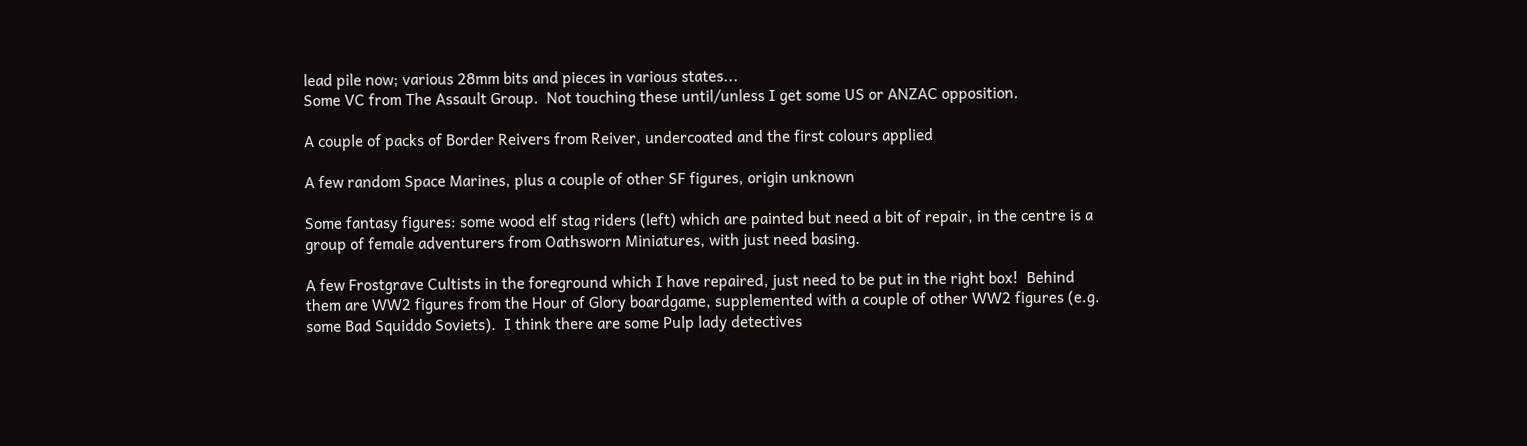lead pile now; various 28mm bits and pieces in various states...
Some VC from The Assault Group.  Not touching these until/unless I get some US or ANZAC opposition.

A couple of packs of Border Reivers from Reiver, undercoated and the first colours applied

A few random Space Marines, plus a couple of other SF figures, origin unknown

Some fantasy figures: some wood elf stag riders (left) which are painted but need a bit of repair, in the centre is a group of female adventurers from Oathsworn Miniatures, with just need basing.

A few Frostgrave Cultists in the foreground which I have repaired, just need to be put in the right box!  Behind them are WW2 figures from the Hour of Glory boardgame, supplemented with a couple of other WW2 figures (e.g. some Bad Squiddo Soviets).  I think there are some Pulp lady detectives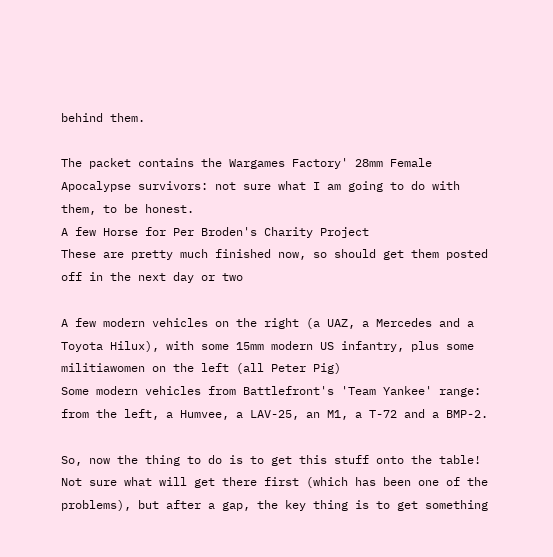behind them.

The packet contains the Wargames Factory' 28mm Female Apocalypse survivors: not sure what I am going to do with them, to be honest.
A few Horse for Per Broden's Charity Project
These are pretty much finished now, so should get them posted off in the next day or two

A few modern vehicles on the right (a UAZ, a Mercedes and a Toyota Hilux), with some 15mm modern US infantry, plus some militiawomen on the left (all Peter Pig)
Some modern vehicles from Battlefront's 'Team Yankee' range: from the left, a Humvee, a LAV-25, an M1, a T-72 and a BMP-2.

So, now the thing to do is to get this stuff onto the table!  Not sure what will get there first (which has been one of the problems), but after a gap, the key thing is to get something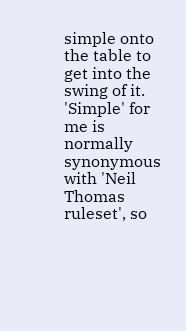simple onto the table to get into the swing of it.  'Simple' for me is normally synonymous with 'Neil Thomas ruleset', so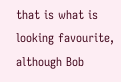that is what is looking favourite, although Bob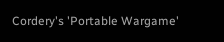Cordery's 'Portable Wargame'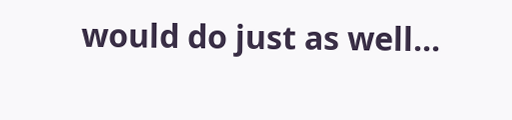would do just as well...